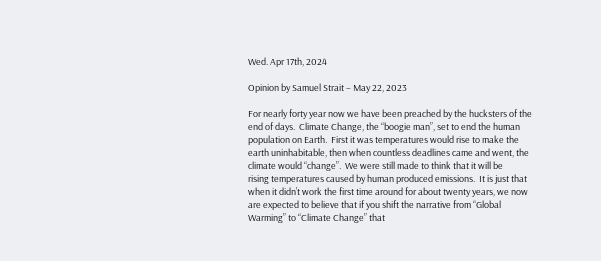Wed. Apr 17th, 2024

Opinion by Samuel Strait – May 22, 2023

For nearly forty year now we have been preached by the hucksters of the
end of days.  Climate Change, the “boogie man”, set to end the human
population on Earth.  First it was temperatures would rise to make the
earth uninhabitable, then when countless deadlines came and went, the
climate would “change”.  We were still made to think that it will be
rising temperatures caused by human produced emissions.  It is just that
when it didn’t work the first time around for about twenty years, we now
are expected to believe that if you shift the narrative from “Global
Warming” to “Climate Change” that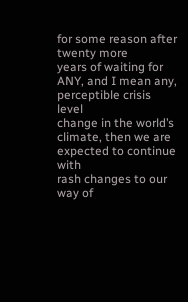for some reason after twenty more
years of waiting for ANY, and I mean any, perceptible crisis level
change in the world’s climate, then we are expected to continue with
rash changes to our way of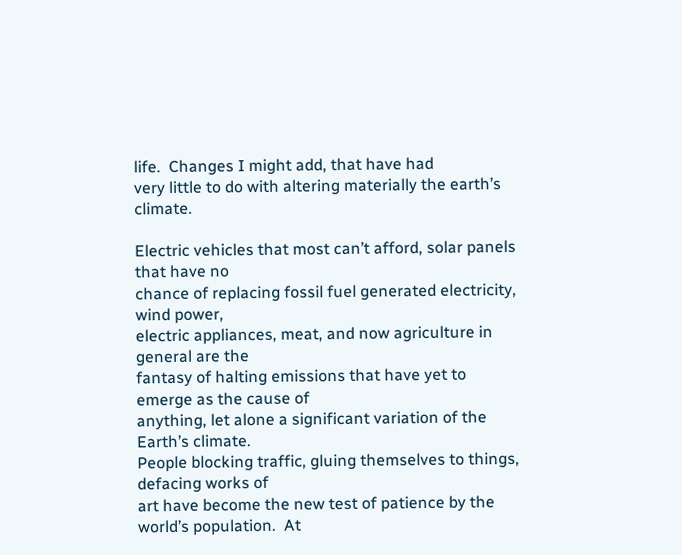life.  Changes I might add, that have had
very little to do with altering materially the earth’s climate.

Electric vehicles that most can’t afford, solar panels that have no
chance of replacing fossil fuel generated electricity, wind power,
electric appliances, meat, and now agriculture in general are the
fantasy of halting emissions that have yet to emerge as the cause of
anything, let alone a significant variation of the Earth’s climate.
People blocking traffic, gluing themselves to things, defacing works of
art have become the new test of patience by the world’s population.  At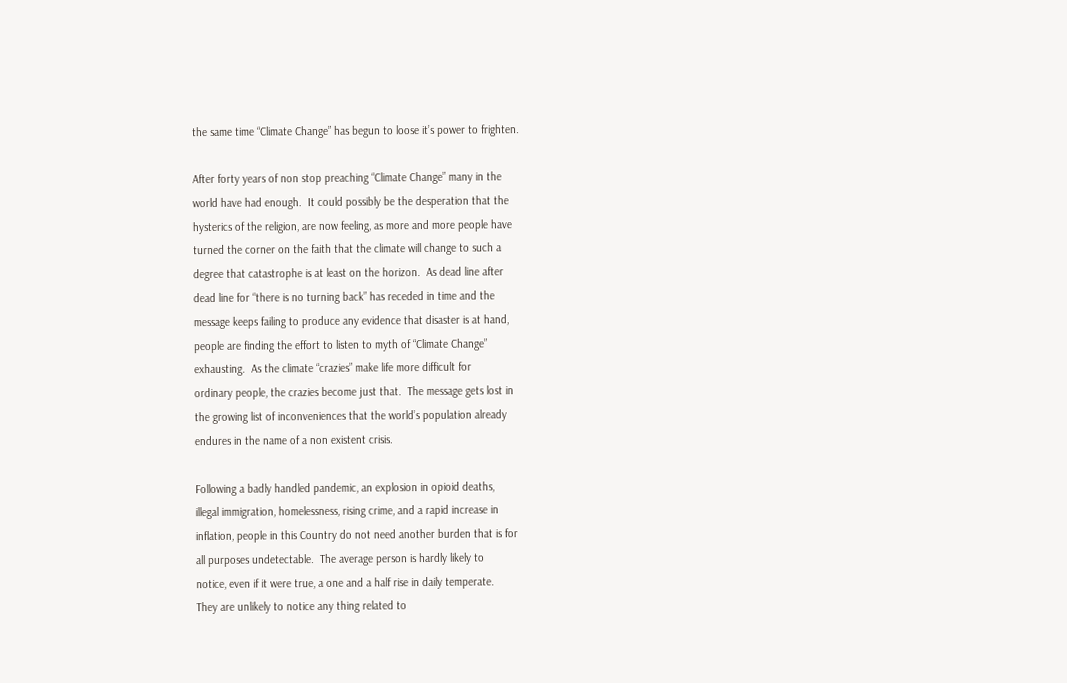the same time “Climate Change” has begun to loose it’s power to frighten.

After forty years of non stop preaching “Climate Change” many in the
world have had enough.  It could possibly be the desperation that the
hysterics of the religion, are now feeling, as more and more people have
turned the corner on the faith that the climate will change to such a
degree that catastrophe is at least on the horizon.  As dead line after
dead line for “there is no turning back” has receded in time and the
message keeps failing to produce any evidence that disaster is at hand,
people are finding the effort to listen to myth of “Climate Change”
exhausting.  As the climate “crazies” make life more difficult for
ordinary people, the crazies become just that.  The message gets lost in
the growing list of inconveniences that the world’s population already
endures in the name of a non existent crisis.

Following a badly handled pandemic, an explosion in opioid deaths,
illegal immigration, homelessness, rising crime, and a rapid increase in
inflation, people in this Country do not need another burden that is for
all purposes undetectable.  The average person is hardly likely to
notice, even if it were true, a one and a half rise in daily temperate.
They are unlikely to notice any thing related to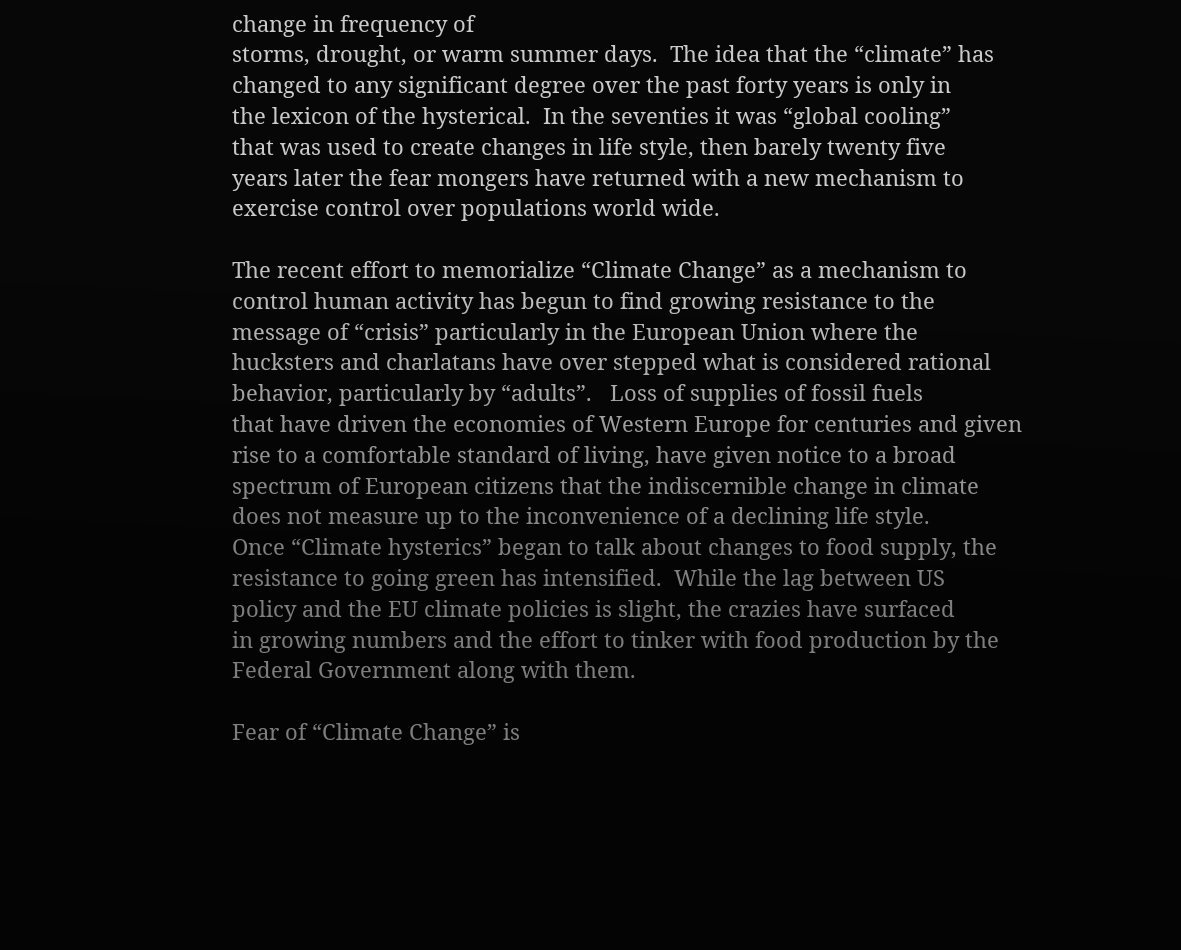change in frequency of
storms, drought, or warm summer days.  The idea that the “climate” has
changed to any significant degree over the past forty years is only in
the lexicon of the hysterical.  In the seventies it was “global cooling”
that was used to create changes in life style, then barely twenty five
years later the fear mongers have returned with a new mechanism to
exercise control over populations world wide.

The recent effort to memorialize “Climate Change” as a mechanism to
control human activity has begun to find growing resistance to the
message of “crisis” particularly in the European Union where the
hucksters and charlatans have over stepped what is considered rational
behavior, particularly by “adults”.   Loss of supplies of fossil fuels
that have driven the economies of Western Europe for centuries and given
rise to a comfortable standard of living, have given notice to a broad
spectrum of European citizens that the indiscernible change in climate
does not measure up to the inconvenience of a declining life style.
Once “Climate hysterics” began to talk about changes to food supply, the
resistance to going green has intensified.  While the lag between US
policy and the EU climate policies is slight, the crazies have surfaced
in growing numbers and the effort to tinker with food production by the
Federal Government along with them.

Fear of “Climate Change” is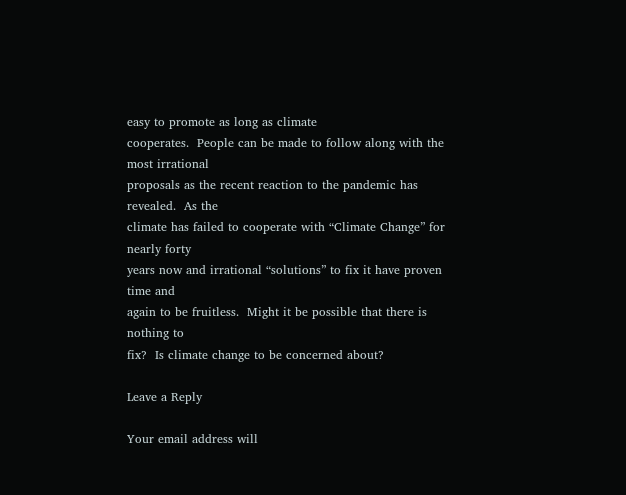easy to promote as long as climate
cooperates.  People can be made to follow along with the most irrational
proposals as the recent reaction to the pandemic has revealed.  As the
climate has failed to cooperate with “Climate Change” for nearly forty
years now and irrational “solutions” to fix it have proven time and
again to be fruitless.  Might it be possible that there is nothing to
fix?  Is climate change to be concerned about?

Leave a Reply

Your email address will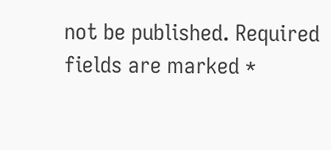not be published. Required fields are marked *